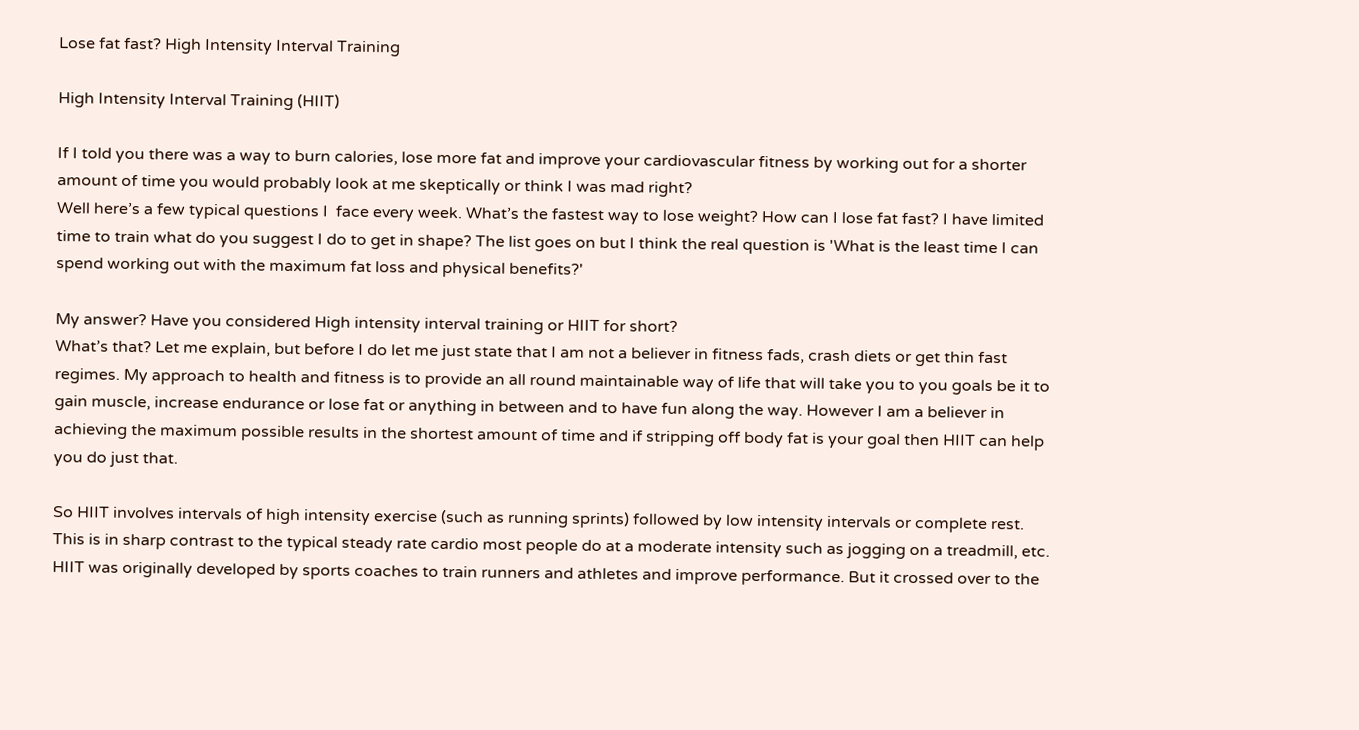Lose fat fast? High Intensity Interval Training

High Intensity Interval Training (HIIT)

If I told you there was a way to burn calories, lose more fat and improve your cardiovascular fitness by working out for a shorter amount of time you would probably look at me skeptically or think I was mad right?
Well here’s a few typical questions I  face every week. What’s the fastest way to lose weight? How can I lose fat fast? I have limited time to train what do you suggest I do to get in shape? The list goes on but I think the real question is 'What is the least time I can spend working out with the maximum fat loss and physical benefits?'

My answer? Have you considered High intensity interval training or HIIT for short?
What’s that? Let me explain, but before I do let me just state that I am not a believer in fitness fads, crash diets or get thin fast regimes. My approach to health and fitness is to provide an all round maintainable way of life that will take you to you goals be it to gain muscle, increase endurance or lose fat or anything in between and to have fun along the way. However I am a believer in achieving the maximum possible results in the shortest amount of time and if stripping off body fat is your goal then HIIT can help you do just that.

So HIIT involves intervals of high intensity exercise (such as running sprints) followed by low intensity intervals or complete rest. This is in sharp contrast to the typical steady rate cardio most people do at a moderate intensity such as jogging on a treadmill, etc. HIIT was originally developed by sports coaches to train runners and athletes and improve performance. But it crossed over to the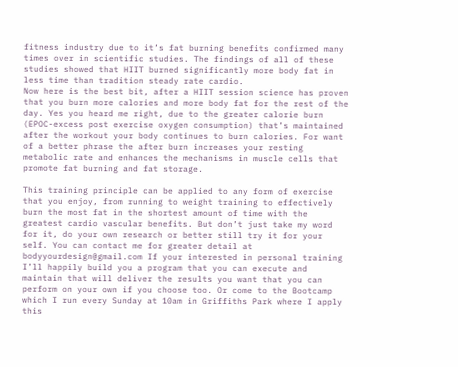fitness industry due to it’s fat burning benefits confirmed many times over in scientific studies. The findings of all of these studies showed that HIIT burned significantly more body fat in less time than tradition steady rate cardio.
Now here is the best bit, after a HIIT session science has proven that you burn more calories and more body fat for the rest of the day. Yes you heard me right, due to the greater calorie burn (EPOC-excess post exercise oxygen consumption) that’s maintained after the workout your body continues to burn calories. For want of a better phrase the after burn increases your resting metabolic rate and enhances the mechanisms in muscle cells that promote fat burning and fat storage.

This training principle can be applied to any form of exercise that you enjoy, from running to weight training to effectively burn the most fat in the shortest amount of time with the greatest cardio vascular benefits. But don’t just take my word for it, do your own research or better still try it for your self. You can contact me for greater detail at bodyyourdesign@gmail.com If your interested in personal training I’ll happily build you a program that you can execute and maintain that will deliver the results you want that you can perform on your own if you choose too. Or come to the Bootcamp which I run every Sunday at 10am in Griffiths Park where I apply this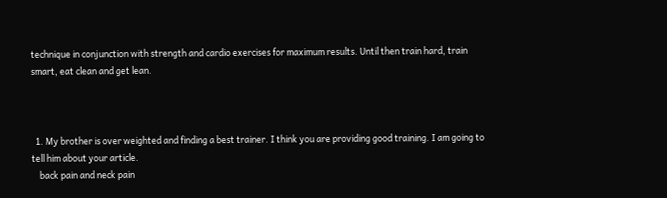technique in conjunction with strength and cardio exercises for maximum results. Until then train hard, train smart, eat clean and get lean.



  1. My brother is over weighted and finding a best trainer. I think you are providing good training. I am going to tell him about your article.
    back pain and neck pain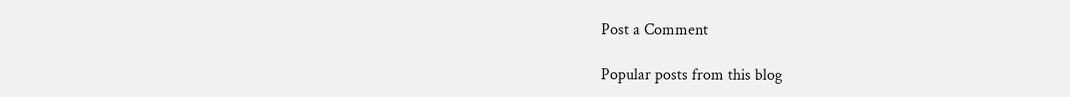Post a Comment

Popular posts from this blog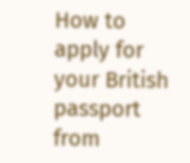How to apply for your British passport from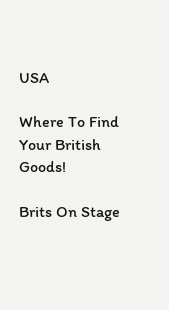USA

Where To Find Your British Goods!

Brits On Stage